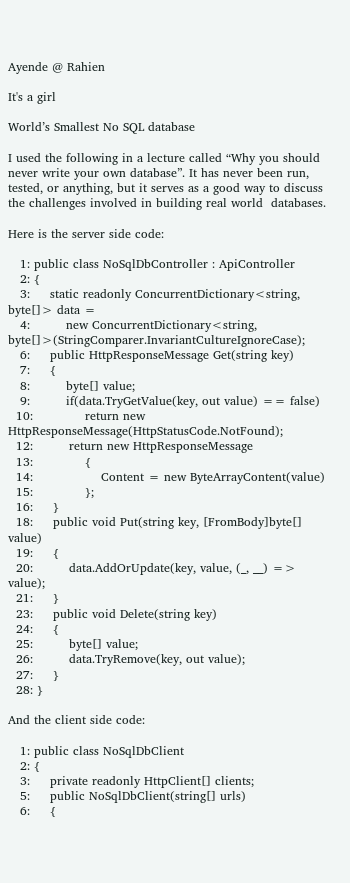Ayende @ Rahien

It's a girl

World’s Smallest No SQL database

I used the following in a lecture called “Why you should never write your own database”. It has never been run, tested, or anything, but it serves as a good way to discuss the challenges involved in building real world  databases.

Here is the server side code:

   1: public class NoSqlDbController : ApiController
   2: {
   3:     static readonly ConcurrentDictionary<string, byte[]> data =
   4:         new ConcurrentDictionary<string, byte[]>(StringComparer.InvariantCultureIgnoreCase);
   6:     public HttpResponseMessage Get(string key)
   7:     {
   8:         byte[] value;
   9:         if(data.TryGetValue(key, out value) == false)
  10:             return new HttpResponseMessage(HttpStatusCode.NotFound);
  12:         return new HttpResponseMessage
  13:             {
  14:                 Content = new ByteArrayContent(value)
  15:             };
  16:     }
  18:     public void Put(string key, [FromBody]byte[] value)
  19:     {
  20:         data.AddOrUpdate(key, value, (_, __) => value);
  21:     }
  23:     public void Delete(string key)
  24:     {
  25:         byte[] value;
  26:         data.TryRemove(key, out value);
  27:     }
  28: }

And the client side code:

   1: public class NoSqlDbClient
   2: {
   3:     private readonly HttpClient[] clients;
   5:     public NoSqlDbClient(string[] urls)
   6:     {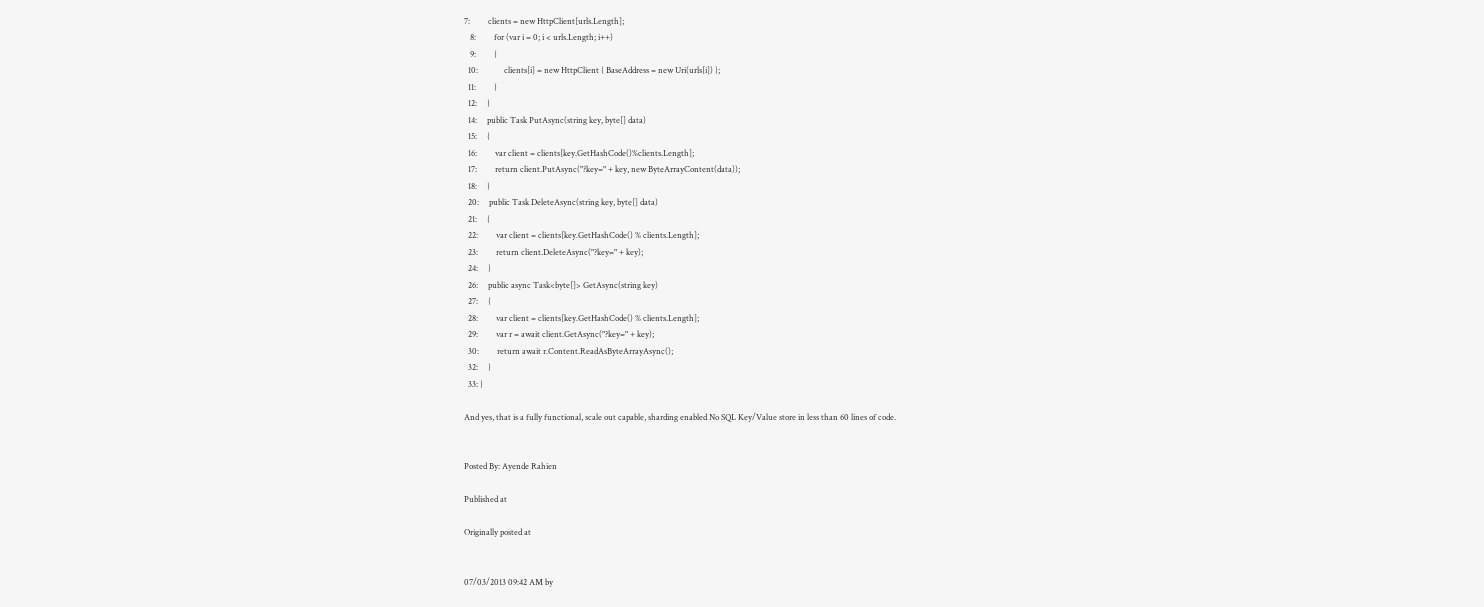7:         clients = new HttpClient[urls.Length];
   8:         for (var i = 0; i < urls.Length; i++)
   9:         {
  10:             clients[i] = new HttpClient { BaseAddress = new Uri(urls[i]) };
  11:         }
  12:     }
  14:     public Task PutAsync(string key, byte[] data)
  15:     {
  16:         var client = clients[key.GetHashCode()%clients.Length];
  17:         return client.PutAsync("?key=" + key, new ByteArrayContent(data));
  18:     }
  20:     public Task DeleteAsync(string key, byte[] data)
  21:     {
  22:         var client = clients[key.GetHashCode() % clients.Length];
  23:         return client.DeleteAsync("?key=" + key);
  24:     }
  26:     public async Task<byte[]> GetAsync(string key)
  27:     {
  28:         var client = clients[key.GetHashCode() % clients.Length];
  29:         var r = await client.GetAsync("?key=" + key);
  30:         return await r.Content.ReadAsByteArrayAsync();
  32:     }
  33: }

And yes, that is a fully functional, scale out capable, sharding enabled No SQL Key/Value store in less than 60 lines of code.


Posted By: Ayende Rahien

Published at

Originally posted at


07/03/2013 09:42 AM by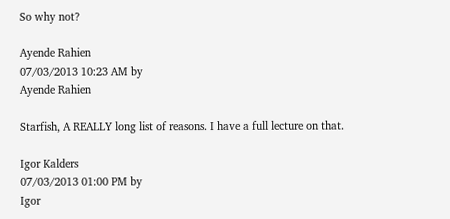So why not?

Ayende Rahien
07/03/2013 10:23 AM by
Ayende Rahien

Starfish, A REALLY long list of reasons. I have a full lecture on that.

Igor Kalders
07/03/2013 01:00 PM by
Igor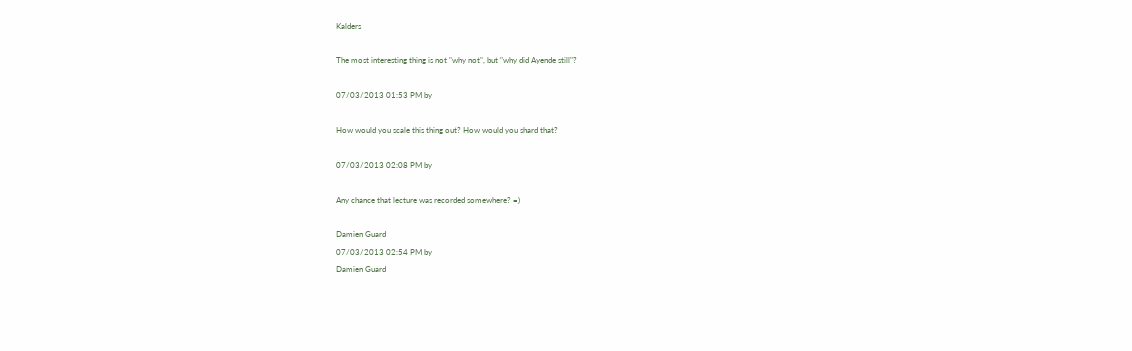Kalders

The most interesting thing is not "why not", but "why did Ayende still"?

07/03/2013 01:53 PM by

How would you scale this thing out? How would you shard that?

07/03/2013 02:08 PM by

Any chance that lecture was recorded somewhere? =)

Damien Guard
07/03/2013 02:54 PM by
Damien Guard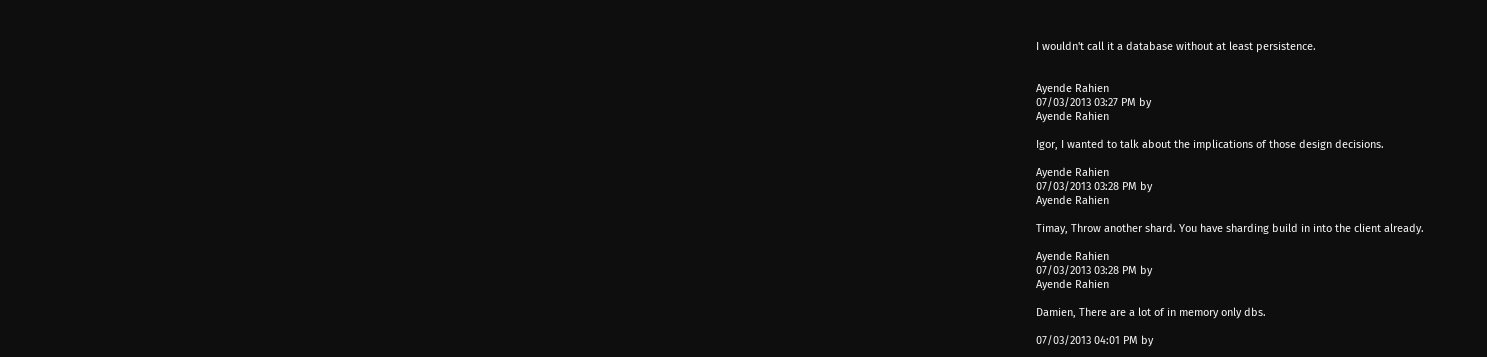I wouldn't call it a database without at least persistence.


Ayende Rahien
07/03/2013 03:27 PM by
Ayende Rahien

Igor, I wanted to talk about the implications of those design decisions.

Ayende Rahien
07/03/2013 03:28 PM by
Ayende Rahien

Timay, Throw another shard. You have sharding build in into the client already.

Ayende Rahien
07/03/2013 03:28 PM by
Ayende Rahien

Damien, There are a lot of in memory only dbs.

07/03/2013 04:01 PM by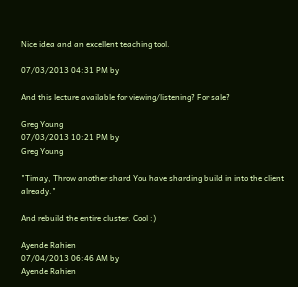Nice idea and an excellent teaching tool.

07/03/2013 04:31 PM by

And this lecture available for viewing/listening? For sale?

Greg Young
07/03/2013 10:21 PM by
Greg Young

"Timay, Throw another shard You have sharding build in into the client already."

And rebuild the entire cluster. Cool :)

Ayende Rahien
07/04/2013 06:46 AM by
Ayende Rahien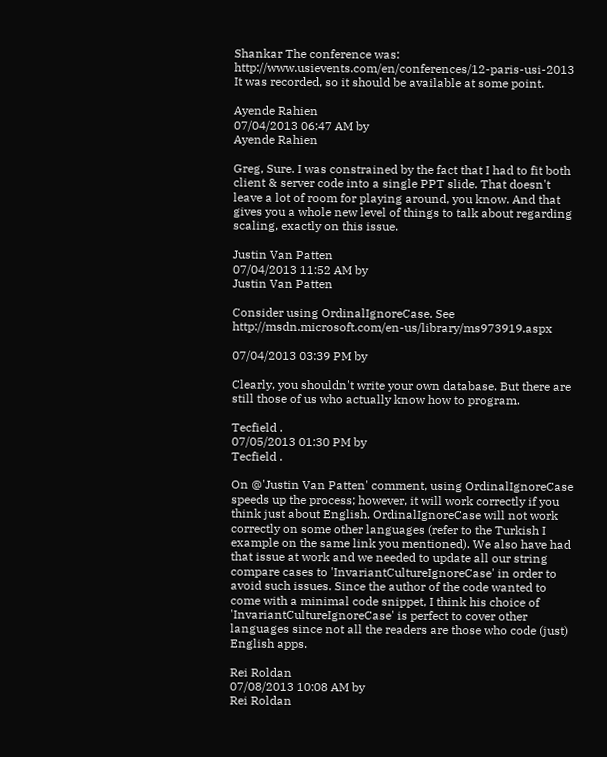Shankar The conference was: http://www.usievents.com/en/conferences/12-paris-usi-2013 It was recorded, so it should be available at some point.

Ayende Rahien
07/04/2013 06:47 AM by
Ayende Rahien

Greg, Sure. I was constrained by the fact that I had to fit both client & server code into a single PPT slide. That doesn't leave a lot of room for playing around, you know. And that gives you a whole new level of things to talk about regarding scaling, exactly on this issue.

Justin Van Patten
07/04/2013 11:52 AM by
Justin Van Patten

Consider using OrdinalIgnoreCase. See http://msdn.microsoft.com/en-us/library/ms973919.aspx

07/04/2013 03:39 PM by

Clearly, you shouldn't write your own database. But there are still those of us who actually know how to program.

Tecfield .
07/05/2013 01:30 PM by
Tecfield .

On @'Justin Van Patten' comment, using OrdinalIgnoreCase speeds up the process; however, it will work correctly if you think just about English. OrdinalIgnoreCase will not work correctly on some other languages (refer to the Turkish I example on the same link you mentioned). We also have had that issue at work and we needed to update all our string compare cases to 'InvariantCultureIgnoreCase' in order to avoid such issues. Since the author of the code wanted to come with a minimal code snippet, I think his choice of 'InvariantCultureIgnoreCase' is perfect to cover other languages since not all the readers are those who code (just) English apps.

Rei Roldan
07/08/2013 10:08 AM by
Rei Roldan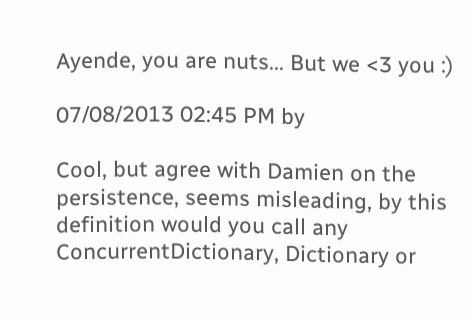Ayende, you are nuts... But we <3 you :)

07/08/2013 02:45 PM by

Cool, but agree with Damien on the persistence, seems misleading, by this definition would you call any ConcurrentDictionary, Dictionary or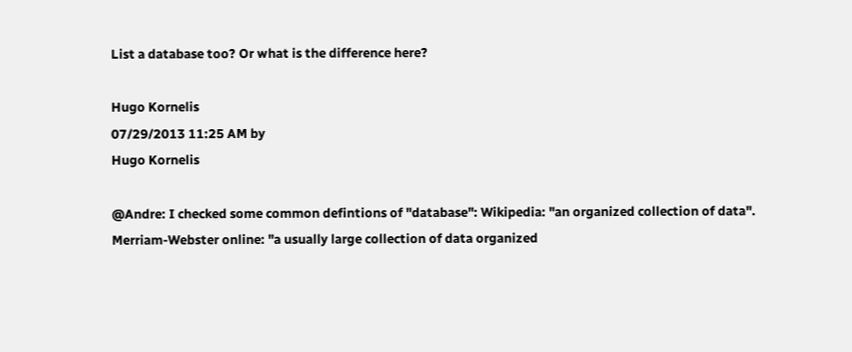List a database too? Or what is the difference here?

Hugo Kornelis
07/29/2013 11:25 AM by
Hugo Kornelis

@Andre: I checked some common defintions of "database": Wikipedia: "an organized collection of data". Merriam-Webster online: "a usually large collection of data organized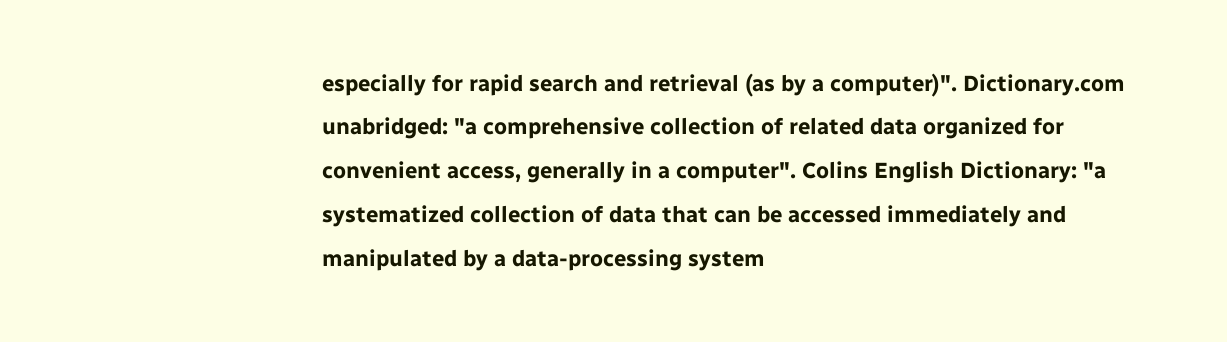especially for rapid search and retrieval (as by a computer)". Dictionary.com unabridged: "a comprehensive collection of related data organized for convenient access, generally in a computer". Colins English Dictionary: "a systematized collection of data that can be accessed immediately and manipulated by a data-processing system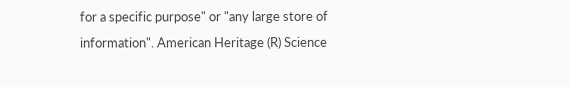for a specific purpose" or "any large store of information". American Heritage (R) Science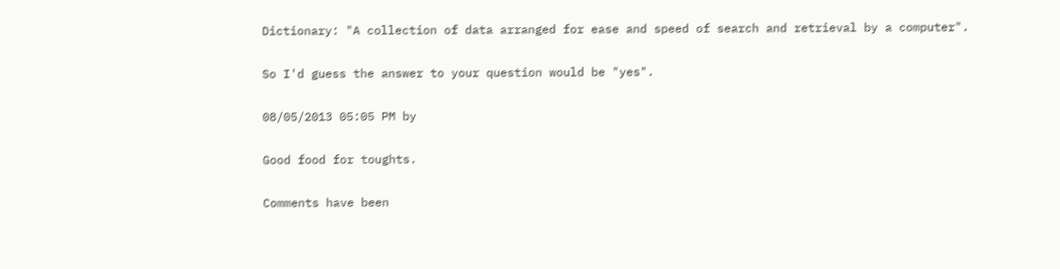Dictionary: "A collection of data arranged for ease and speed of search and retrieval by a computer".

So I'd guess the answer to your question would be "yes".

08/05/2013 05:05 PM by

Good food for toughts.

Comments have been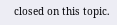closed on this topic.